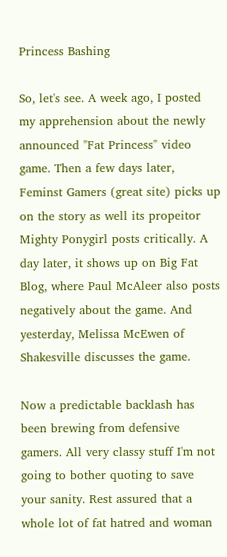Princess Bashing

So, let's see. A week ago, I posted my apprehension about the newly announced "Fat Princess" video game. Then a few days later, Feminst Gamers (great site) picks up on the story as well its propeitor Mighty Ponygirl posts critically. A day later, it shows up on Big Fat Blog, where Paul McAleer also posts negatively about the game. And yesterday, Melissa McEwen of Shakesville discusses the game.

Now a predictable backlash has been brewing from defensive gamers. All very classy stuff I'm not going to bother quoting to save your sanity. Rest assured that a whole lot of fat hatred and woman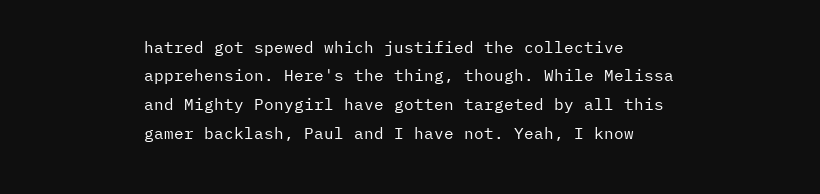hatred got spewed which justified the collective apprehension. Here's the thing, though. While Melissa and Mighty Ponygirl have gotten targeted by all this gamer backlash, Paul and I have not. Yeah, I know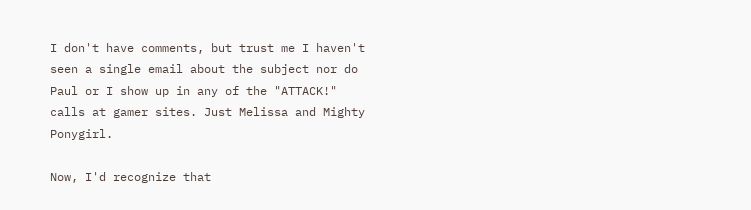I don't have comments, but trust me I haven't seen a single email about the subject nor do Paul or I show up in any of the "ATTACK!" calls at gamer sites. Just Melissa and Mighty Ponygirl.

Now, I'd recognize that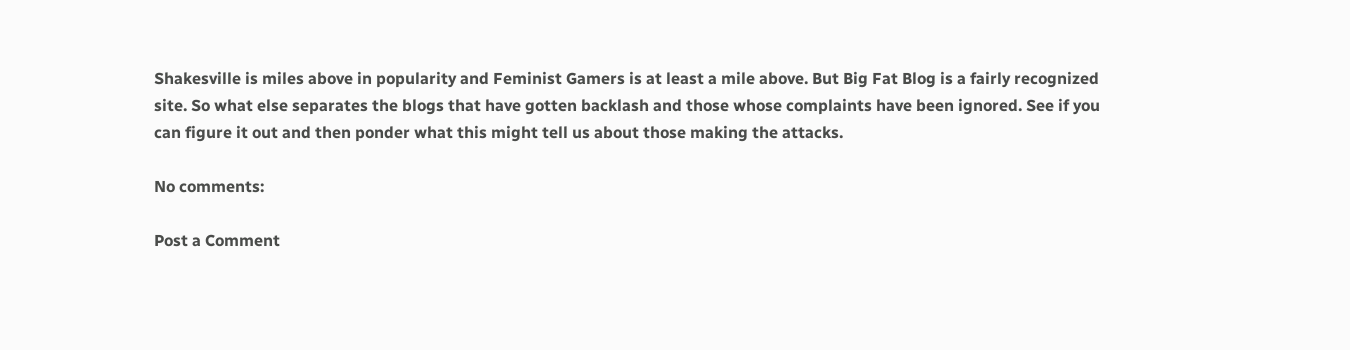Shakesville is miles above in popularity and Feminist Gamers is at least a mile above. But Big Fat Blog is a fairly recognized site. So what else separates the blogs that have gotten backlash and those whose complaints have been ignored. See if you can figure it out and then ponder what this might tell us about those making the attacks.

No comments:

Post a Comment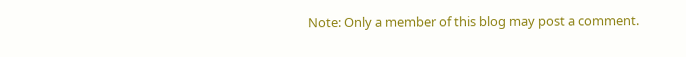Note: Only a member of this blog may post a comment.